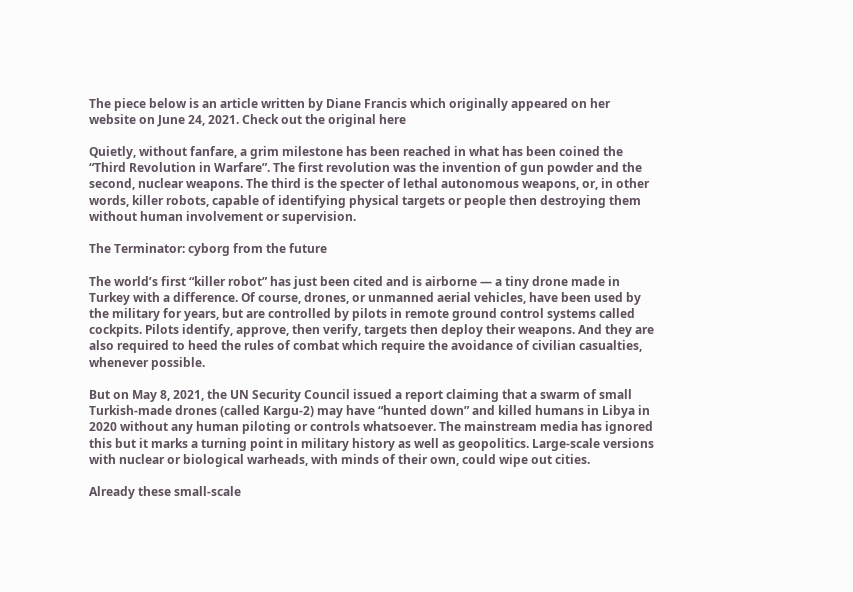The piece below is an article written by Diane Francis which originally appeared on her website on June 24, 2021. Check out the original here

Quietly, without fanfare, a grim milestone has been reached in what has been coined the “Third Revolution in Warfare”. The first revolution was the invention of gun powder and the second, nuclear weapons. The third is the specter of lethal autonomous weapons, or, in other words, killer robots, capable of identifying physical targets or people then destroying them without human involvement or supervision.

The Terminator: cyborg from the future

The world’s first “killer robot” has just been cited and is airborne — a tiny drone made in Turkey with a difference. Of course, drones, or unmanned aerial vehicles, have been used by the military for years, but are controlled by pilots in remote ground control systems called cockpits. Pilots identify, approve, then verify, targets then deploy their weapons. And they are also required to heed the rules of combat which require the avoidance of civilian casualties, whenever possible.

But on May 8, 2021, the UN Security Council issued a report claiming that a swarm of small Turkish-made drones (called Kargu-2) may have “hunted down” and killed humans in Libya in 2020 without any human piloting or controls whatsoever. The mainstream media has ignored this but it marks a turning point in military history as well as geopolitics. Large-scale versions with nuclear or biological warheads, with minds of their own, could wipe out cities.

Already these small-scale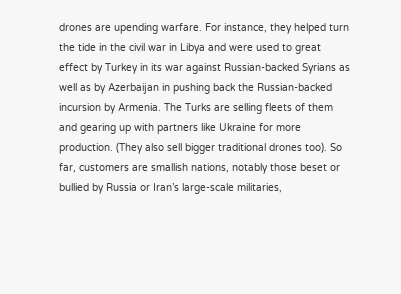drones are upending warfare. For instance, they helped turn the tide in the civil war in Libya and were used to great effect by Turkey in its war against Russian-backed Syrians as well as by Azerbaijan in pushing back the Russian-backed incursion by Armenia. The Turks are selling fleets of them and gearing up with partners like Ukraine for more production. (They also sell bigger traditional drones too). So far, customers are smallish nations, notably those beset or bullied by Russia or Iran’s large-scale militaries,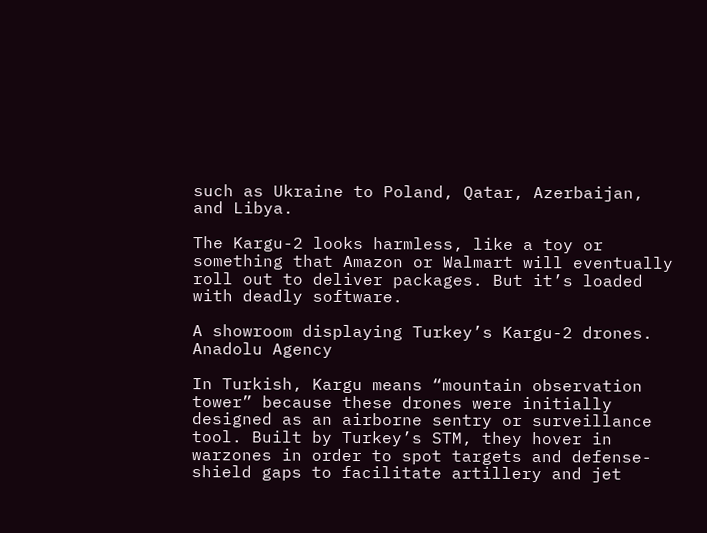such as Ukraine to Poland, Qatar, Azerbaijan, and Libya.

The Kargu-2 looks harmless, like a toy or something that Amazon or Walmart will eventually roll out to deliver packages. But it’s loaded with deadly software.

A showroom displaying Turkey’s Kargu-2 drones. Anadolu Agency

In Turkish, Kargu means “mountain observation tower” because these drones were initially designed as an airborne sentry or surveillance tool. Built by Turkey’s STM, they hover in warzones in order to spot targets and defense-shield gaps to facilitate artillery and jet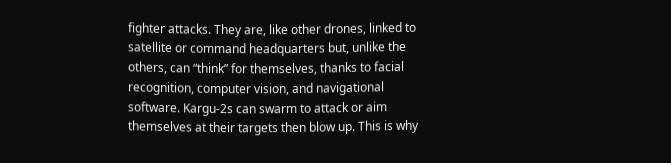fighter attacks. They are, like other drones, linked to satellite or command headquarters but, unlike the others, can “think” for themselves, thanks to facial recognition, computer vision, and navigational software. Kargu-2s can swarm to attack or aim themselves at their targets then blow up. This is why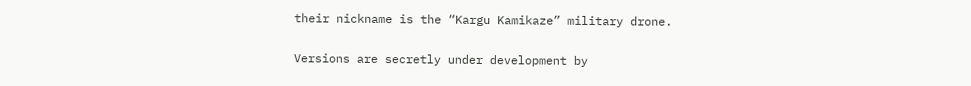their nickname is the “Kargu Kamikaze” military drone.

Versions are secretly under development by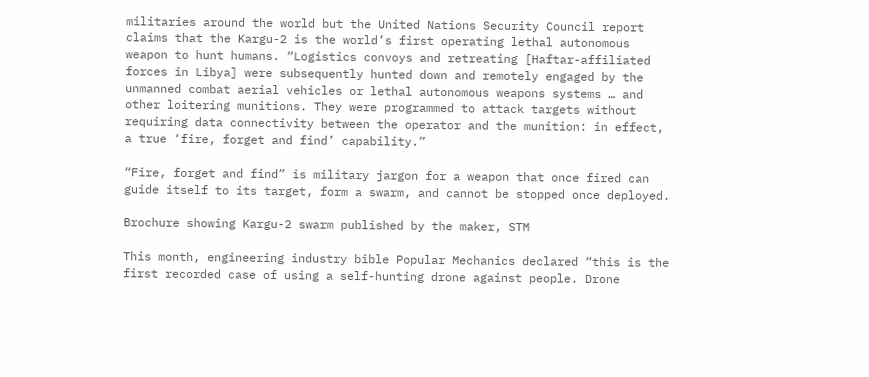militaries around the world but the United Nations Security Council report claims that the Kargu-2 is the world’s first operating lethal autonomous weapon to hunt humans. “Logistics convoys and retreating [Haftar-affiliated forces in Libya] were subsequently hunted down and remotely engaged by the unmanned combat aerial vehicles or lethal autonomous weapons systems … and other loitering munitions. They were programmed to attack targets without requiring data connectivity between the operator and the munition: in effect, a true ‘fire, forget and find’ capability.”

“Fire, forget and find” is military jargon for a weapon that once fired can guide itself to its target, form a swarm, and cannot be stopped once deployed.

Brochure showing Kargu-2 swarm published by the maker, STM

This month, engineering industry bible Popular Mechanics declared “this is the first recorded case of using a self-hunting drone against people. Drone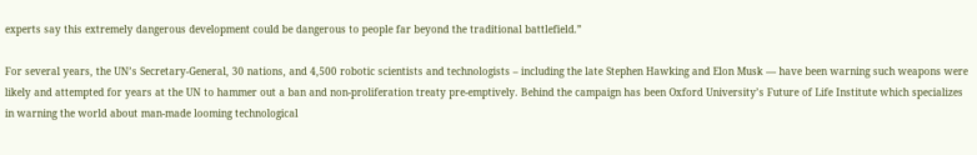experts say this extremely dangerous development could be dangerous to people far beyond the traditional battlefield.”

For several years, the UN’s Secretary-General, 30 nations, and 4,500 robotic scientists and technologists – including the late Stephen Hawking and Elon Musk — have been warning such weapons were likely and attempted for years at the UN to hammer out a ban and non-proliferation treaty pre-emptively. Behind the campaign has been Oxford University’s Future of Life Institute which specializes in warning the world about man-made looming technological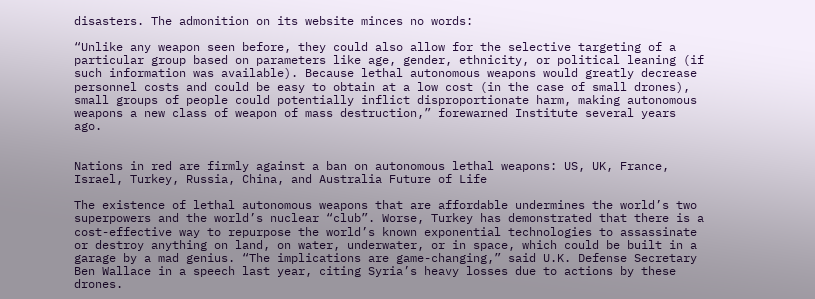disasters. The admonition on its website minces no words:

“Unlike any weapon seen before, they could also allow for the selective targeting of a particular group based on parameters like age, gender, ethnicity, or political leaning (if such information was available). Because lethal autonomous weapons would greatly decrease personnel costs and could be easy to obtain at a low cost (in the case of small drones), small groups of people could potentially inflict disproportionate harm, making autonomous weapons a new class of weapon of mass destruction,” forewarned Institute several years ago.


Nations in red are firmly against a ban on autonomous lethal weapons: US, UK, France, Israel, Turkey, Russia, China, and Australia Future of Life

The existence of lethal autonomous weapons that are affordable undermines the world’s two superpowers and the world’s nuclear “club”. Worse, Turkey has demonstrated that there is a cost-effective way to repurpose the world’s known exponential technologies to assassinate or destroy anything on land, on water, underwater, or in space, which could be built in a garage by a mad genius. “The implications are game-changing,” said U.K. Defense Secretary Ben Wallace in a speech last year, citing Syria’s heavy losses due to actions by these drones.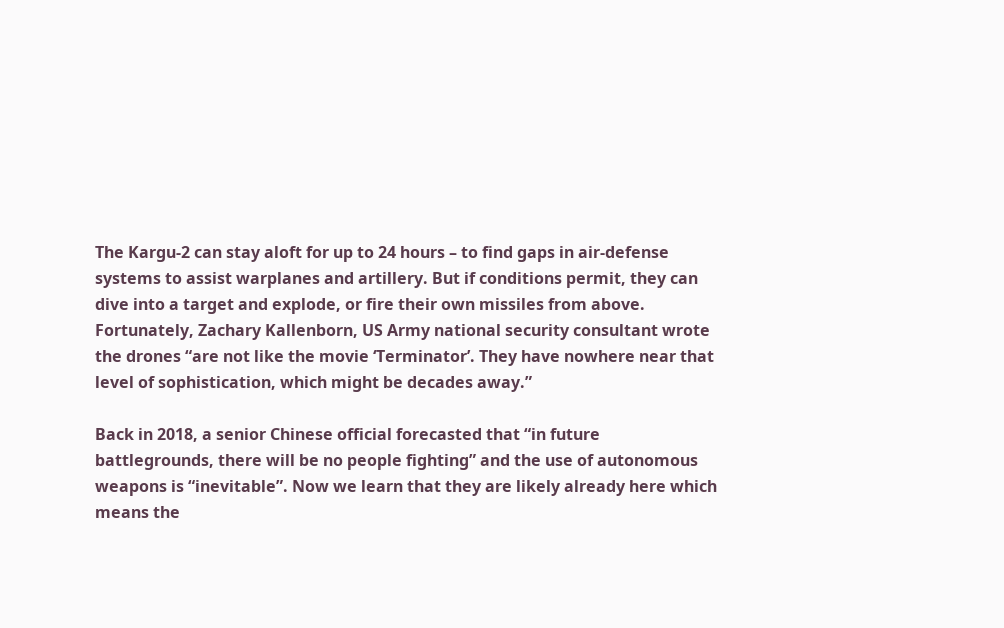The Kargu-2 can stay aloft for up to 24 hours – to find gaps in air-defense systems to assist warplanes and artillery. But if conditions permit, they can dive into a target and explode, or fire their own missiles from above. Fortunately, Zachary Kallenborn, US Army national security consultant wrote the drones “are not like the movie ‘Terminator’. They have nowhere near that level of sophistication, which might be decades away.”

Back in 2018, a senior Chinese official forecasted that “in future battlegrounds, there will be no people fighting” and the use of autonomous weapons is “inevitable”. Now we learn that they are likely already here which means the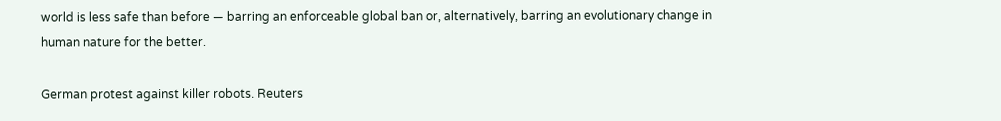world is less safe than before — barring an enforceable global ban or, alternatively, barring an evolutionary change in human nature for the better.

German protest against killer robots. Reuters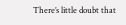There’s little doubt that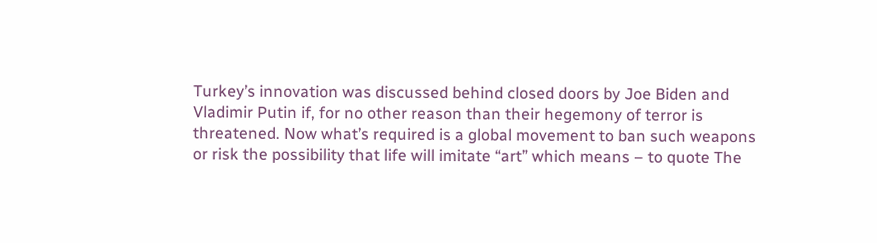Turkey’s innovation was discussed behind closed doors by Joe Biden and Vladimir Putin if, for no other reason than their hegemony of terror is threatened. Now what’s required is a global movement to ban such weapons or risk the possibility that life will imitate “art” which means – to quote The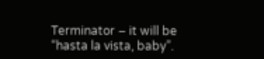Terminator – it will be “hasta la vista, baby”.